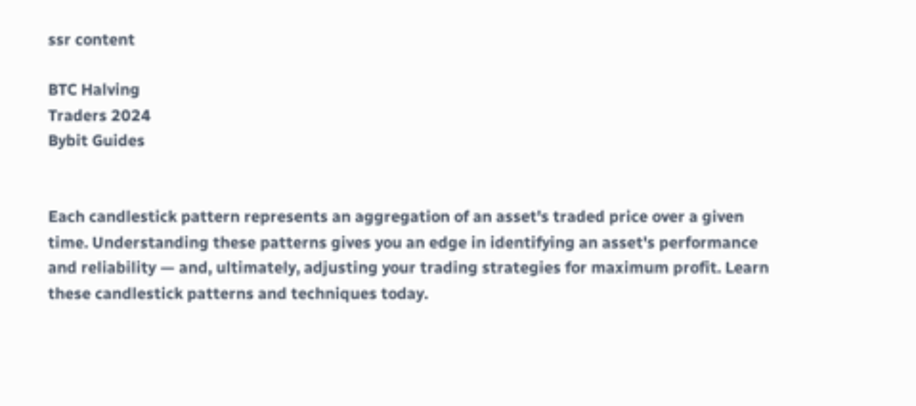ssr content

BTC Halving
Traders 2024
Bybit Guides


Each candlestick pattern represents an aggregation of an asset's traded price over a given time. Understanding these patterns gives you an edge in identifying an asset's performance and reliability — and, ultimately, adjusting your trading strategies for maximum profit. Learn these candlestick patterns and techniques today.